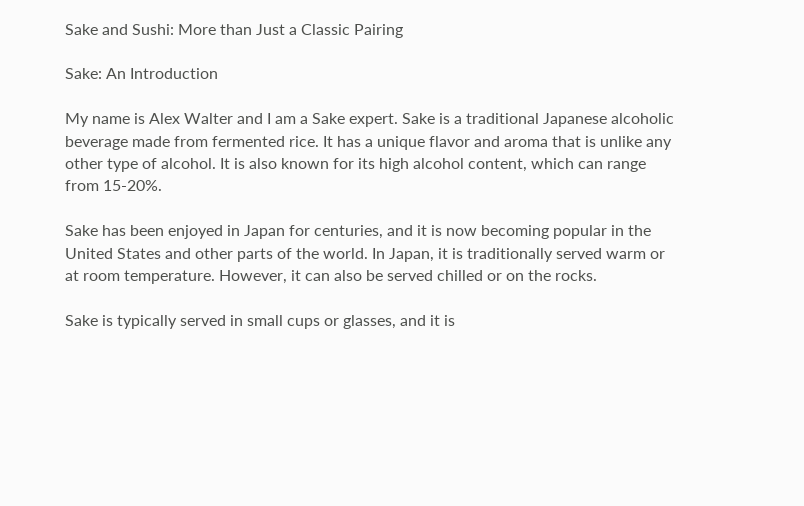Sake and Sushi: More than Just a Classic Pairing

Sake: An Introduction

My name is Alex Walter and I am a Sake expert. Sake is a traditional Japanese alcoholic beverage made from fermented rice. It has a unique flavor and aroma that is unlike any other type of alcohol. It is also known for its high alcohol content, which can range from 15-20%.

Sake has been enjoyed in Japan for centuries, and it is now becoming popular in the United States and other parts of the world. In Japan, it is traditionally served warm or at room temperature. However, it can also be served chilled or on the rocks.

Sake is typically served in small cups or glasses, and it is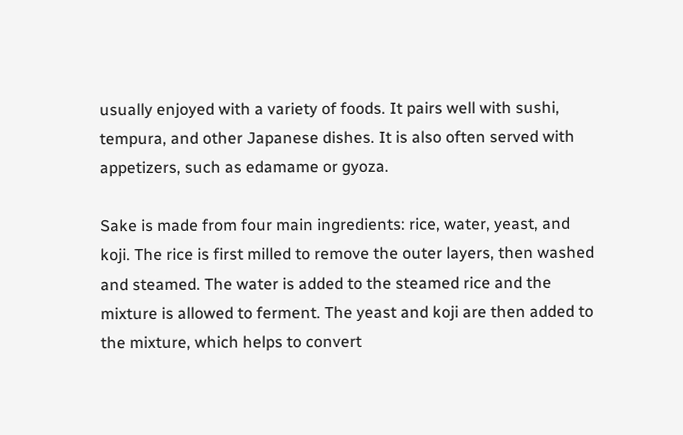usually enjoyed with a variety of foods. It pairs well with sushi, tempura, and other Japanese dishes. It is also often served with appetizers, such as edamame or gyoza.

Sake is made from four main ingredients: rice, water, yeast, and koji. The rice is first milled to remove the outer layers, then washed and steamed. The water is added to the steamed rice and the mixture is allowed to ferment. The yeast and koji are then added to the mixture, which helps to convert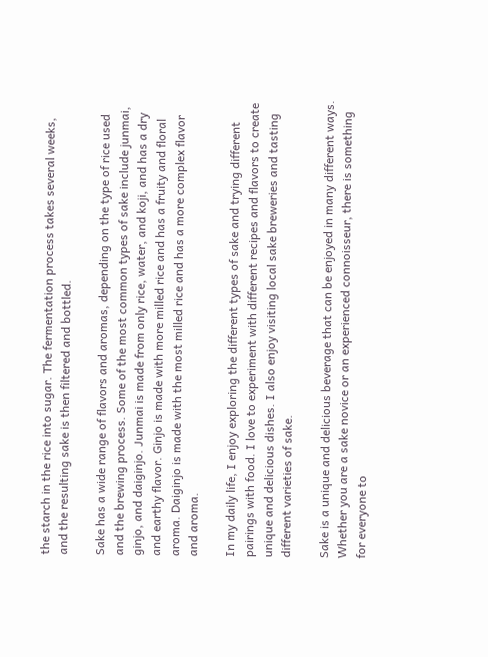the starch in the rice into sugar. The fermentation process takes several weeks, and the resulting sake is then filtered and bottled.

Sake has a wide range of flavors and aromas, depending on the type of rice used and the brewing process. Some of the most common types of sake include junmai, ginjo, and daiginjo. Junmai is made from only rice, water, and koji, and has a dry and earthy flavor. Ginjo is made with more milled rice and has a fruity and floral aroma. Daiginjo is made with the most milled rice and has a more complex flavor and aroma.

In my daily life, I enjoy exploring the different types of sake and trying different pairings with food. I love to experiment with different recipes and flavors to create unique and delicious dishes. I also enjoy visiting local sake breweries and tasting different varieties of sake.

Sake is a unique and delicious beverage that can be enjoyed in many different ways. Whether you are a sake novice or an experienced connoisseur, there is something for everyone to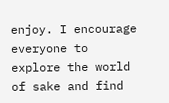enjoy. I encourage everyone to explore the world of sake and find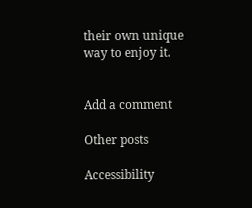their own unique way to enjoy it.


Add a comment

Other posts

Accessibility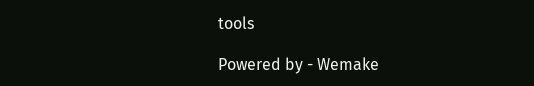tools

Powered by - Wemake